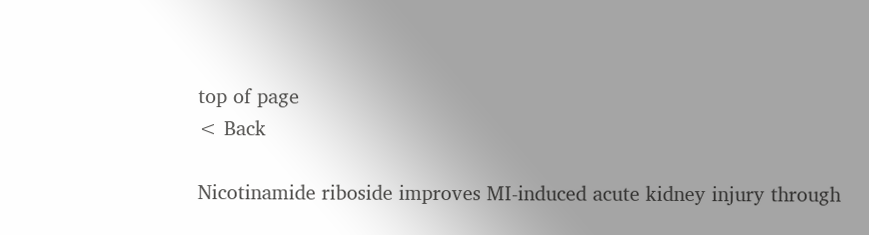top of page
< Back

Nicotinamide riboside improves MI-induced acute kidney injury through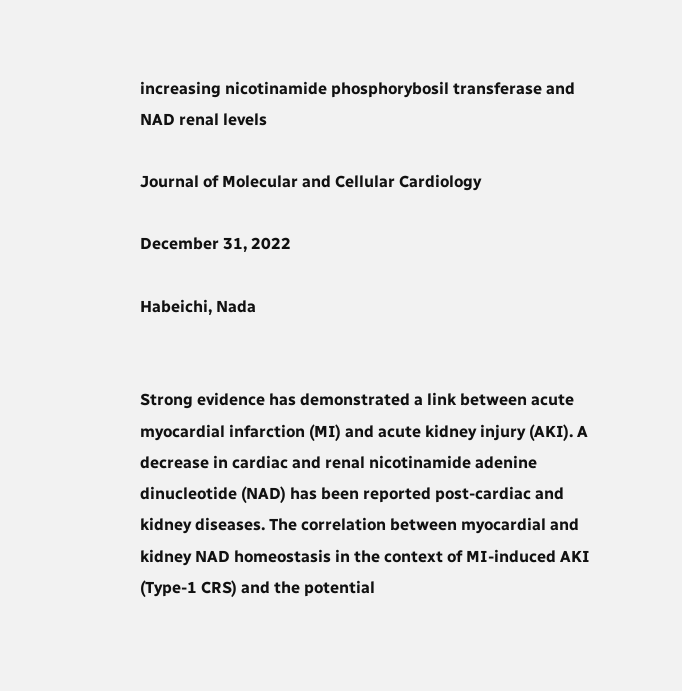increasing nicotinamide phosphorybosil transferase and NAD renal levels

Journal of Molecular and Cellular Cardiology

December 31, 2022

Habeichi, Nada


Strong evidence has demonstrated a link between acute myocardial infarction (MI) and acute kidney injury (AKI). A decrease in cardiac and renal nicotinamide adenine dinucleotide (NAD) has been reported post-cardiac and kidney diseases. The correlation between myocardial and kidney NAD homeostasis in the context of MI-induced AKI (Type-1 CRS) and the potential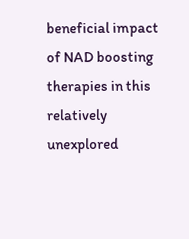beneficial impact of NAD boosting therapies in this relatively unexplored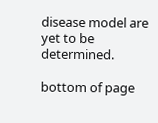disease model are yet to be determined.

bottom of page